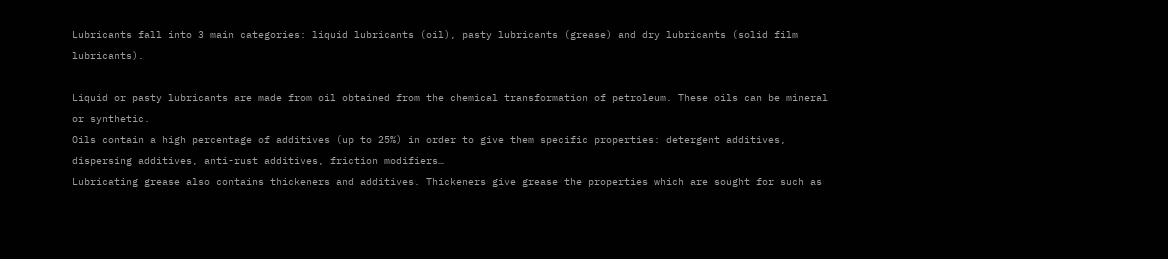Lubricants fall into 3 main categories: liquid lubricants (oil), pasty lubricants (grease) and dry lubricants (solid film lubricants).

Liquid or pasty lubricants are made from oil obtained from the chemical transformation of petroleum. These oils can be mineral or synthetic.
Oils contain a high percentage of additives (up to 25%) in order to give them specific properties: detergent additives, dispersing additives, anti-rust additives, friction modifiers…
Lubricating grease also contains thickeners and additives. Thickeners give grease the properties which are sought for such as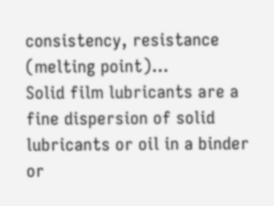consistency, resistance (melting point)…
Solid film lubricants are a fine dispersion of solid lubricants or oil in a binder or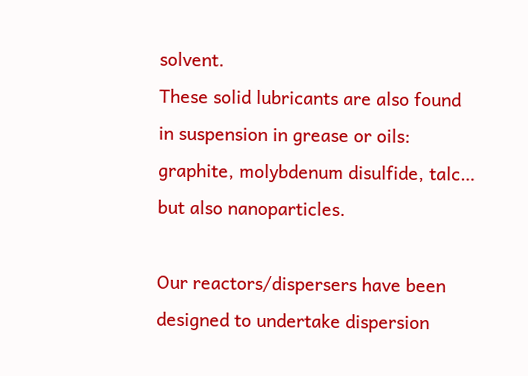solvent.
These solid lubricants are also found in suspension in grease or oils: graphite, molybdenum disulfide, talc… but also nanoparticles.

Our reactors/dispersers have been designed to undertake dispersion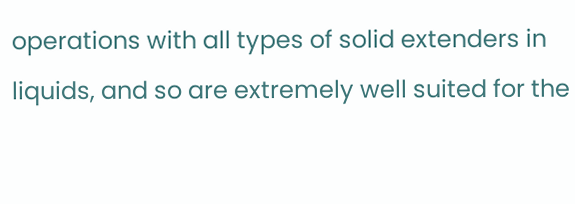operations with all types of solid extenders in liquids, and so are extremely well suited for the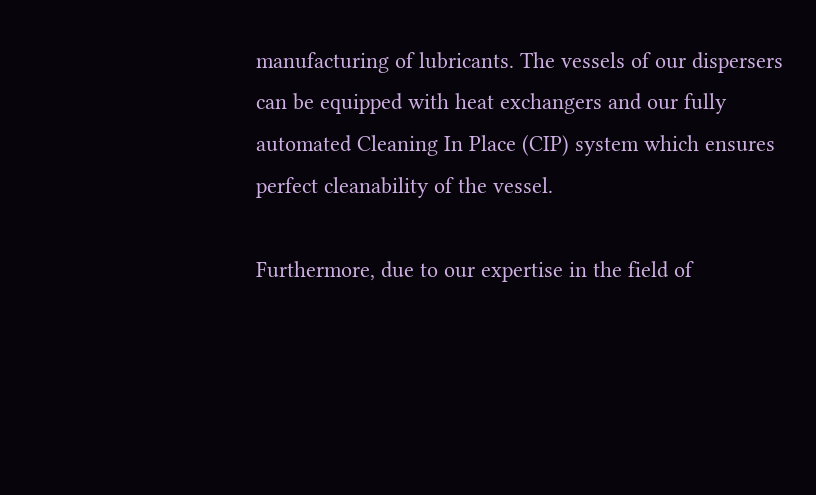manufacturing of lubricants. The vessels of our dispersers can be equipped with heat exchangers and our fully automated Cleaning In Place (CIP) system which ensures perfect cleanability of the vessel.

Furthermore, due to our expertise in the field of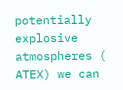potentially explosive atmospheres ( ATEX) we can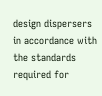design dispersers in accordance with the standards required for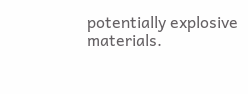potentially explosive materials.